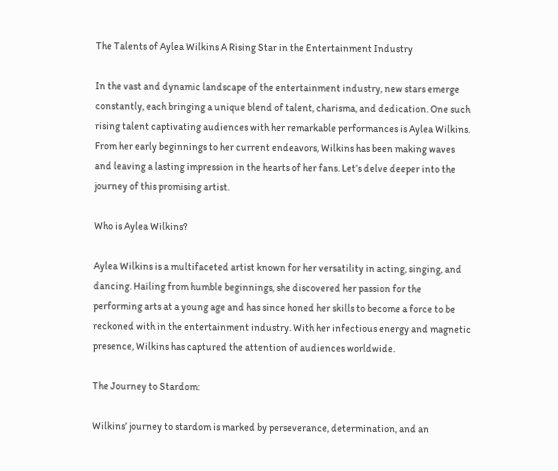The Talents of Aylea Wilkins A Rising Star in the Entertainment Industry

In the vast and dynamic landscape of the entertainment industry, new stars emerge constantly, each bringing a unique blend of talent, charisma, and dedication. One such rising talent captivating audiences with her remarkable performances is Aylea Wilkins. From her early beginnings to her current endeavors, Wilkins has been making waves and leaving a lasting impression in the hearts of her fans. Let’s delve deeper into the journey of this promising artist.

Who is Aylea Wilkins?

Aylea Wilkins is a multifaceted artist known for her versatility in acting, singing, and dancing. Hailing from humble beginnings, she discovered her passion for the performing arts at a young age and has since honed her skills to become a force to be reckoned with in the entertainment industry. With her infectious energy and magnetic presence, Wilkins has captured the attention of audiences worldwide.

The Journey to Stardom:

Wilkins’ journey to stardom is marked by perseverance, determination, and an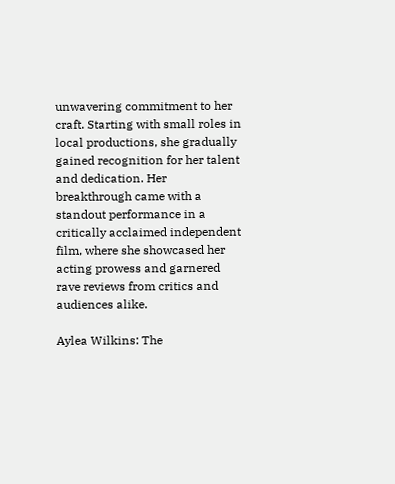unwavering commitment to her craft. Starting with small roles in local productions, she gradually gained recognition for her talent and dedication. Her breakthrough came with a standout performance in a critically acclaimed independent film, where she showcased her acting prowess and garnered rave reviews from critics and audiences alike.

Aylea Wilkins: The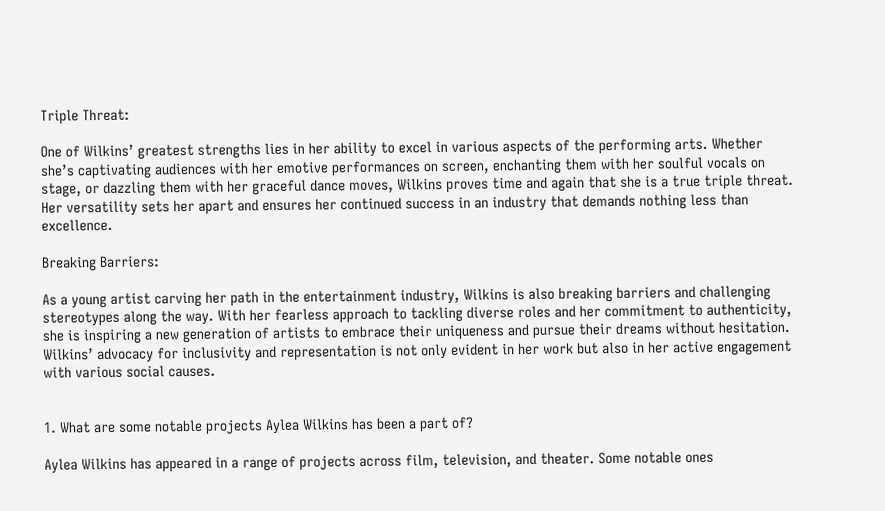Triple Threat:

One of Wilkins’ greatest strengths lies in her ability to excel in various aspects of the performing arts. Whether she’s captivating audiences with her emotive performances on screen, enchanting them with her soulful vocals on stage, or dazzling them with her graceful dance moves, Wilkins proves time and again that she is a true triple threat. Her versatility sets her apart and ensures her continued success in an industry that demands nothing less than excellence.

Breaking Barriers:

As a young artist carving her path in the entertainment industry, Wilkins is also breaking barriers and challenging stereotypes along the way. With her fearless approach to tackling diverse roles and her commitment to authenticity, she is inspiring a new generation of artists to embrace their uniqueness and pursue their dreams without hesitation. Wilkins’ advocacy for inclusivity and representation is not only evident in her work but also in her active engagement with various social causes.


1. What are some notable projects Aylea Wilkins has been a part of?

Aylea Wilkins has appeared in a range of projects across film, television, and theater. Some notable ones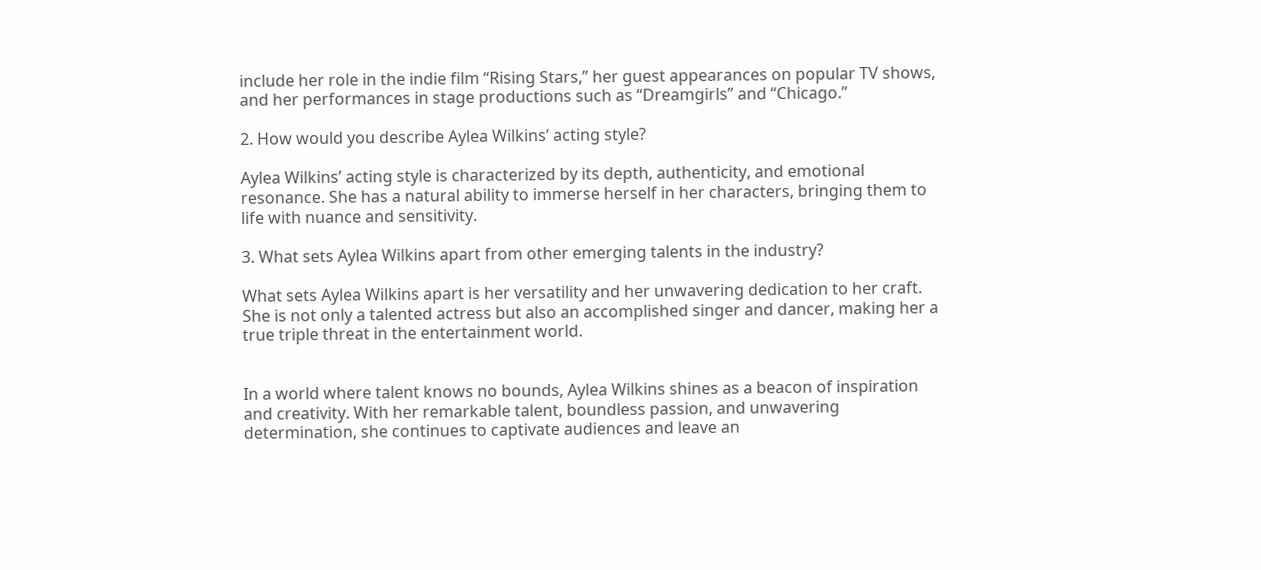include her role in the indie film “Rising Stars,” her guest appearances on popular TV shows, and her performances in stage productions such as “Dreamgirls” and “Chicago.”

2. How would you describe Aylea Wilkins’ acting style?

Aylea Wilkins’ acting style is characterized by its depth, authenticity, and emotional resonance. She has a natural ability to immerse herself in her characters, bringing them to life with nuance and sensitivity.

3. What sets Aylea Wilkins apart from other emerging talents in the industry?

What sets Aylea Wilkins apart is her versatility and her unwavering dedication to her craft. She is not only a talented actress but also an accomplished singer and dancer, making her a true triple threat in the entertainment world.


In a world where talent knows no bounds, Aylea Wilkins shines as a beacon of inspiration and creativity. With her remarkable talent, boundless passion, and unwavering determination, she continues to captivate audiences and leave an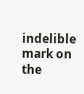indelible mark on the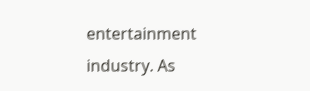entertainment industry. As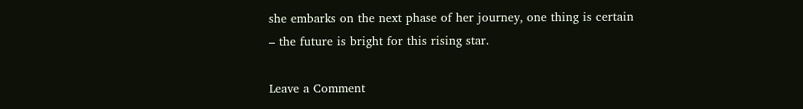she embarks on the next phase of her journey, one thing is certain – the future is bright for this rising star.

Leave a Comment